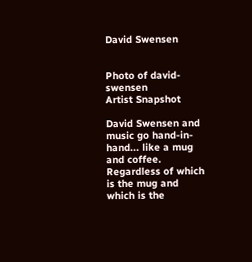David Swensen


Photo of david-swensen
Artist Snapshot

David Swensen and music go hand-in-hand... like a mug and coffee. Regardless of which is the mug and which is the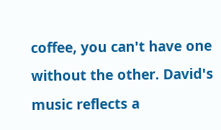coffee, you can't have one without the other. David's music reflects a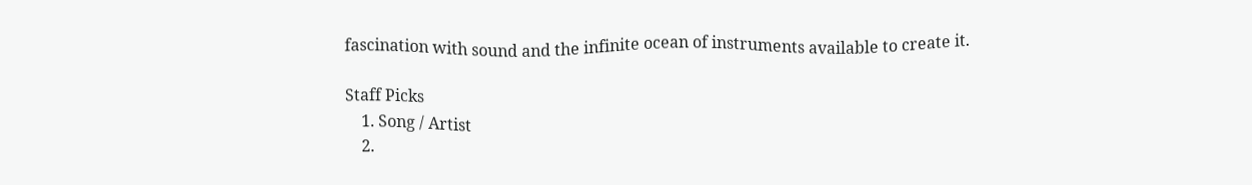fascination with sound and the infinite ocean of instruments available to create it.

Staff Picks
    1. Song / Artist
    2.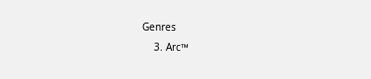Genres
    3. Arc™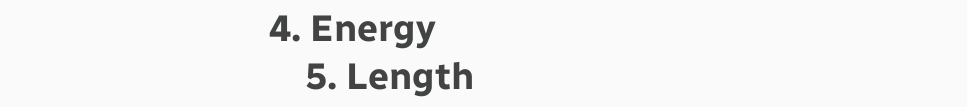4. Energy
    5. Length